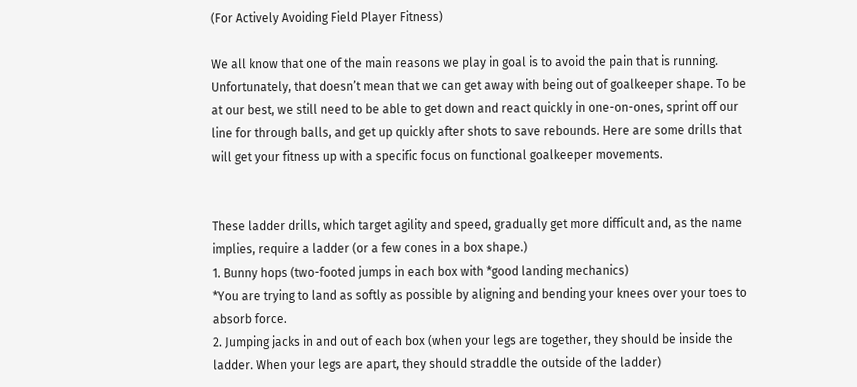(For Actively Avoiding Field Player Fitness)

We all know that one of the main reasons we play in goal is to avoid the pain that is running. Unfortunately, that doesn’t mean that we can get away with being out of goalkeeper shape. To be at our best, we still need to be able to get down and react quickly in one-on-ones, sprint off our line for through balls, and get up quickly after shots to save rebounds. Here are some drills that will get your fitness up with a specific focus on functional goalkeeper movements.


These ladder drills, which target agility and speed, gradually get more difficult and, as the name implies, require a ladder (or a few cones in a box shape.)
1. Bunny hops (two-footed jumps in each box with *good landing mechanics)
*You are trying to land as softly as possible by aligning and bending your knees over your toes to absorb force.
2. Jumping jacks in and out of each box (when your legs are together, they should be inside the ladder. When your legs are apart, they should straddle the outside of the ladder)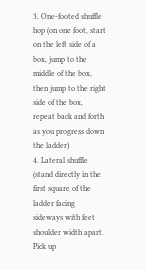3. One-footed shuffle hop (on one foot, start on the left side of a box, jump to the middle of the box, then jump to the right side of the box, repeat back and forth as you progress down the ladder)
4. Lateral shuffle (stand directly in the first square of the ladder facing sideways with feet shoulder width apart. Pick up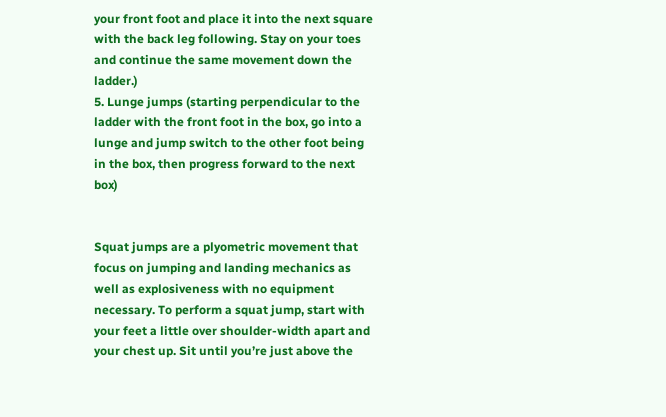your front foot and place it into the next square with the back leg following. Stay on your toes and continue the same movement down the ladder.)
5. Lunge jumps (starting perpendicular to the ladder with the front foot in the box, go into a lunge and jump switch to the other foot being in the box, then progress forward to the next box)


Squat jumps are a plyometric movement that focus on jumping and landing mechanics as well as explosiveness with no equipment necessary. To perform a squat jump, start with your feet a little over shoulder-width apart and your chest up. Sit until you’re just above the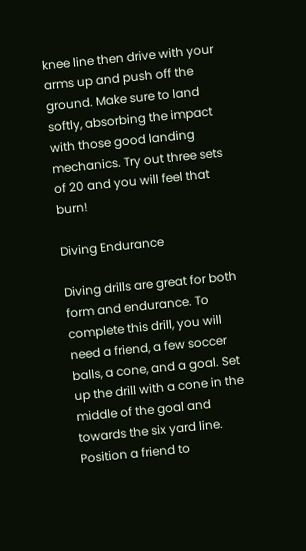knee line then drive with your arms up and push off the ground. Make sure to land softly, absorbing the impact with those good landing mechanics. Try out three sets of 20 and you will feel that burn!

Diving Endurance

Diving drills are great for both form and endurance. To complete this drill, you will need a friend, a few soccer balls, a cone, and a goal. Set up the drill with a cone in the middle of the goal and towards the six yard line. Position a friend to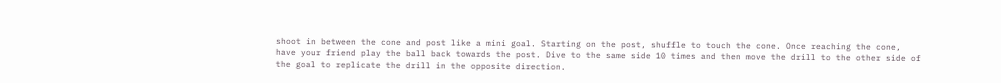shoot in between the cone and post like a mini goal. Starting on the post, shuffle to touch the cone. Once reaching the cone, have your friend play the ball back towards the post. Dive to the same side 10 times and then move the drill to the other side of the goal to replicate the drill in the opposite direction.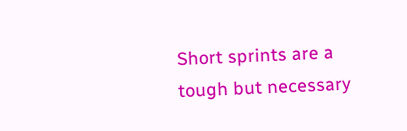Short sprints are a tough but necessary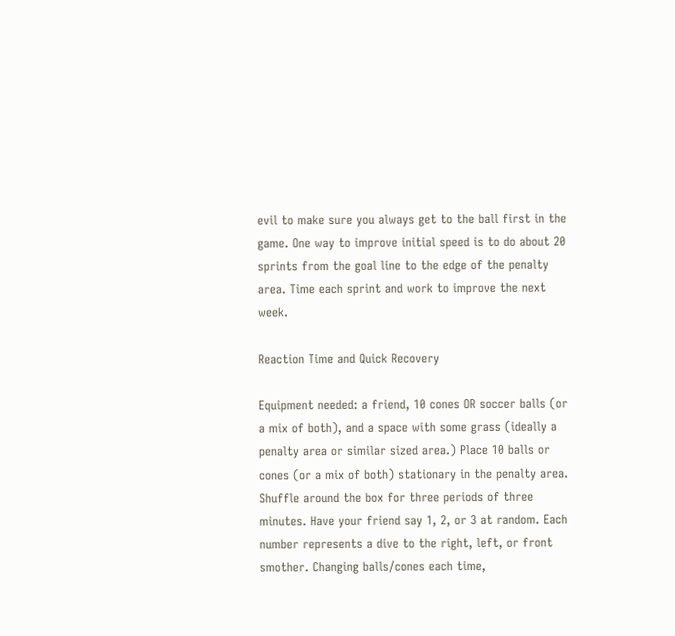evil to make sure you always get to the ball first in the game. One way to improve initial speed is to do about 20 sprints from the goal line to the edge of the penalty area. Time each sprint and work to improve the next week.

Reaction Time and Quick Recovery

Equipment needed: a friend, 10 cones OR soccer balls (or a mix of both), and a space with some grass (ideally a penalty area or similar sized area.) Place 10 balls or cones (or a mix of both) stationary in the penalty area. Shuffle around the box for three periods of three minutes. Have your friend say 1, 2, or 3 at random. Each number represents a dive to the right, left, or front smother. Changing balls/cones each time,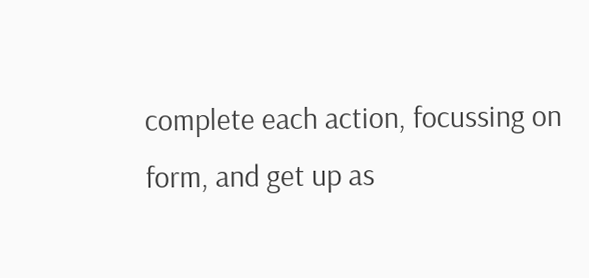complete each action, focussing on form, and get up as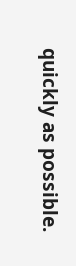quickly as possible.